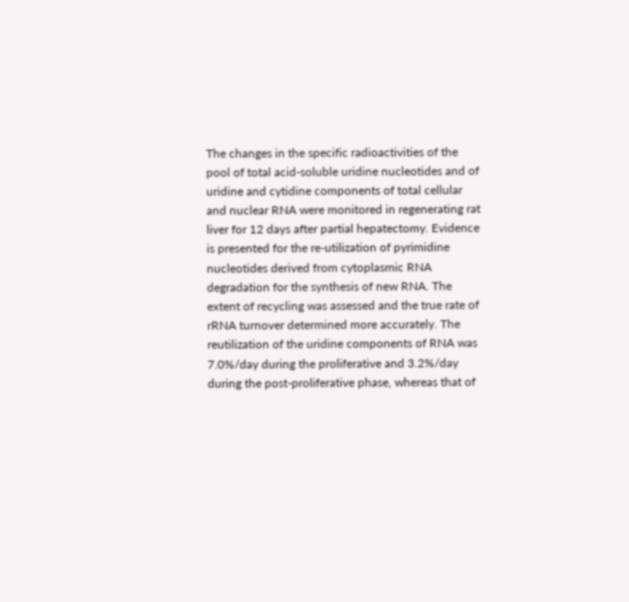The changes in the specific radioactivities of the pool of total acid-soluble uridine nucleotides and of uridine and cytidine components of total cellular and nuclear RNA were monitored in regenerating rat liver for 12 days after partial hepatectomy. Evidence is presented for the re-utilization of pyrimidine nucleotides derived from cytoplasmic RNA degradation for the synthesis of new RNA. The extent of recycling was assessed and the true rate of rRNA turnover determined more accurately. The reutilization of the uridine components of RNA was 7.0%/day during the proliferative and 3.2%/day during the post-proliferative phase, whereas that of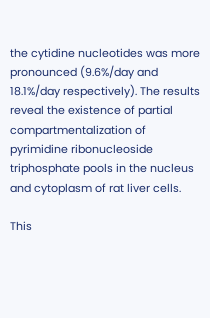the cytidine nucleotides was more pronounced (9.6%/day and 18.1%/day respectively). The results reveal the existence of partial compartmentalization of pyrimidine ribonucleoside triphosphate pools in the nucleus and cytoplasm of rat liver cells.

This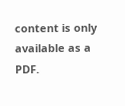content is only available as a PDF.